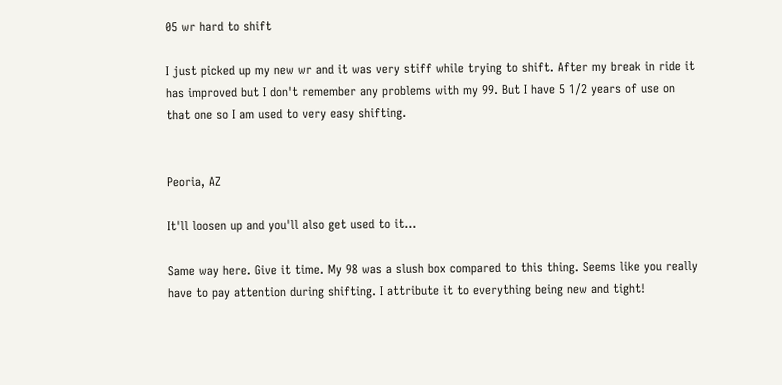05 wr hard to shift

I just picked up my new wr and it was very stiff while trying to shift. After my break in ride it has improved but I don't remember any problems with my 99. But I have 5 1/2 years of use on that one so I am used to very easy shifting.


Peoria, AZ

It'll loosen up and you'll also get used to it...

Same way here. Give it time. My 98 was a slush box compared to this thing. Seems like you really have to pay attention during shifting. I attribute it to everything being new and tight!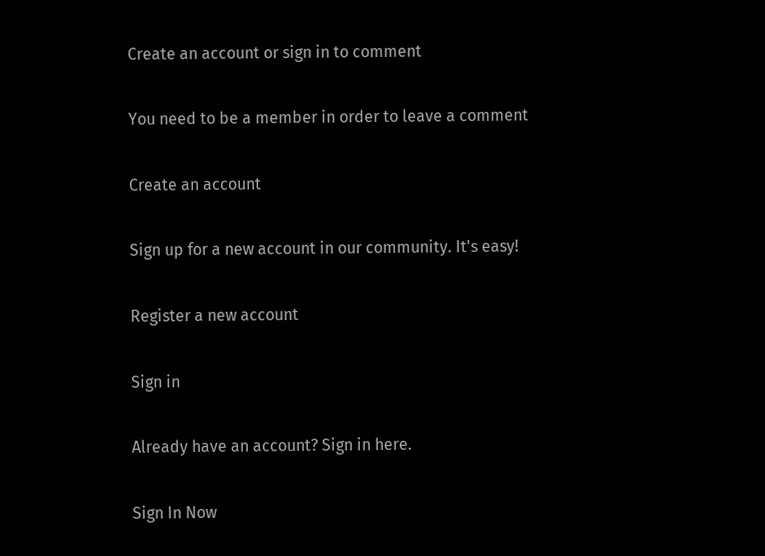Create an account or sign in to comment

You need to be a member in order to leave a comment

Create an account

Sign up for a new account in our community. It's easy!

Register a new account

Sign in

Already have an account? Sign in here.

Sign In Now